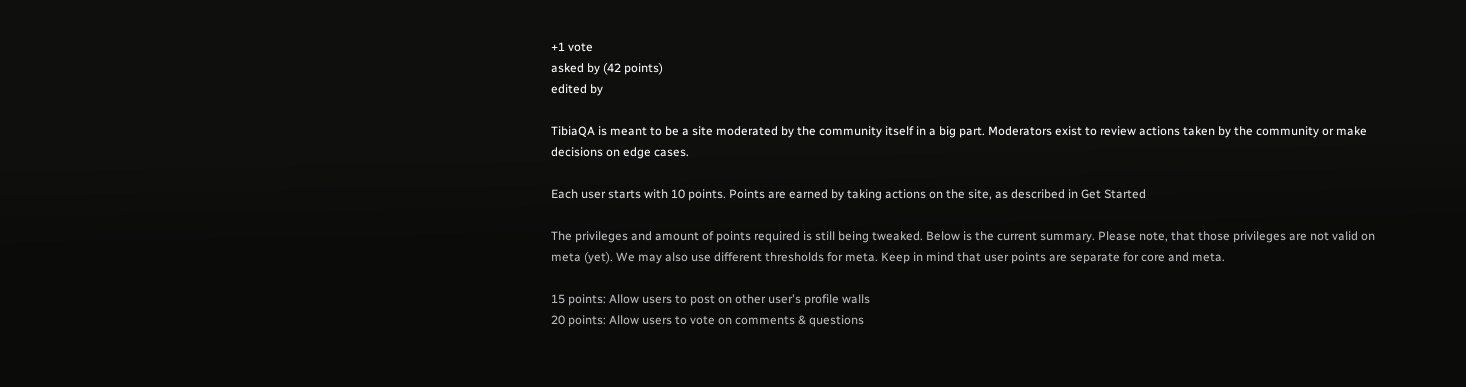+1 vote
asked by (42 points)
edited by

TibiaQA is meant to be a site moderated by the community itself in a big part. Moderators exist to review actions taken by the community or make decisions on edge cases.

Each user starts with 10 points. Points are earned by taking actions on the site, as described in Get Started

The privileges and amount of points required is still being tweaked. Below is the current summary. Please note, that those privileges are not valid on meta (yet). We may also use different thresholds for meta. Keep in mind that user points are separate for core and meta.

15 points: Allow users to post on other user's profile walls
20 points: Allow users to vote on comments & questions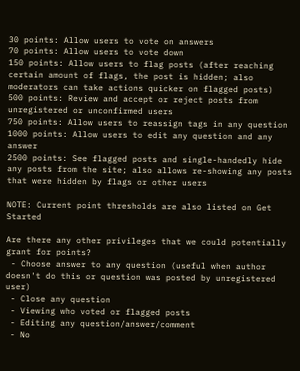30 points: Allow users to vote on answers
70 points: Allow users to vote down
150 points: Allow users to flag posts (after reaching certain amount of flags, the post is hidden; also moderators can take actions quicker on flagged posts)
500 points: Review and accept or reject posts from unregistered or unconfirmed users
750 points: Allow users to reassign tags in any question
1000 points: Allow users to edit any question and any answer
2500 points: See flagged posts and single-handedly hide any posts from the site; also allows re-showing any posts that were hidden by flags or other users

NOTE: Current point thresholds are also listed on Get Started

Are there any other privileges that we could potentially grant for points?
 - Choose answer to any question (useful when author doesn't do this or question was posted by unregistered user)
 - Close any question
 - Viewing who voted or flagged posts
 - Editing any question/answer/comment
 - No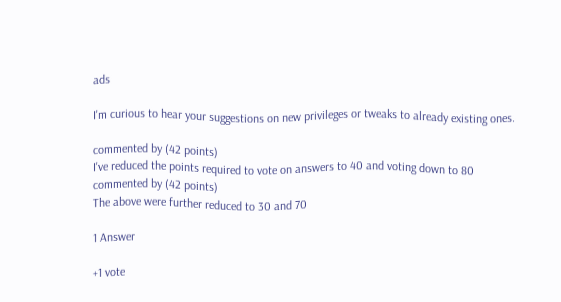ads

I'm curious to hear your suggestions on new privileges or tweaks to already existing ones.

commented by (42 points)
I've reduced the points required to vote on answers to 40 and voting down to 80
commented by (42 points)
The above were further reduced to 30 and 70

1 Answer

+1 vote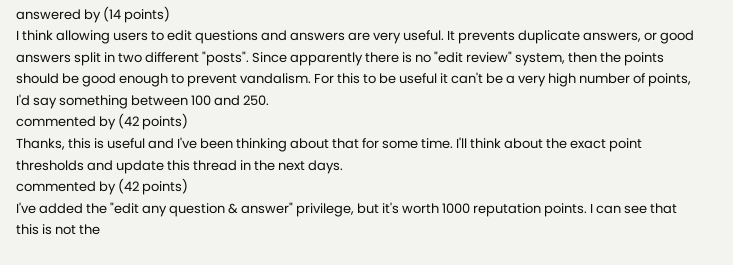answered by (14 points)
I think allowing users to edit questions and answers are very useful. It prevents duplicate answers, or good answers split in two different "posts". Since apparently there is no "edit review" system, then the points should be good enough to prevent vandalism. For this to be useful it can't be a very high number of points, I'd say something between 100 and 250.
commented by (42 points)
Thanks, this is useful and I've been thinking about that for some time. I'll think about the exact point thresholds and update this thread in the next days.
commented by (42 points)
I've added the "edit any question & answer" privilege, but it's worth 1000 reputation points. I can see that this is not the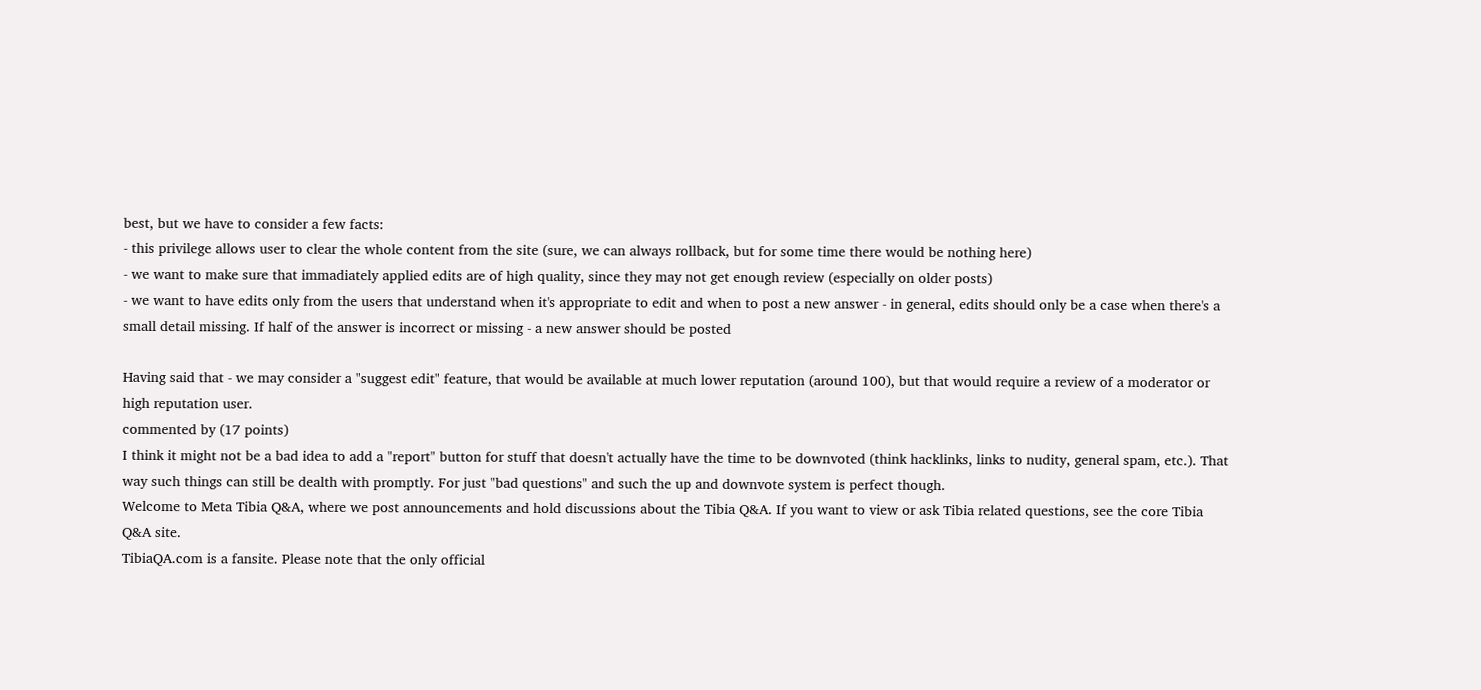best, but we have to consider a few facts:
- this privilege allows user to clear the whole content from the site (sure, we can always rollback, but for some time there would be nothing here)
- we want to make sure that immadiately applied edits are of high quality, since they may not get enough review (especially on older posts)
- we want to have edits only from the users that understand when it's appropriate to edit and when to post a new answer - in general, edits should only be a case when there's a small detail missing. If half of the answer is incorrect or missing - a new answer should be posted

Having said that - we may consider a "suggest edit" feature, that would be available at much lower reputation (around 100), but that would require a review of a moderator or high reputation user.
commented by (17 points)
I think it might not be a bad idea to add a "report" button for stuff that doesn't actually have the time to be downvoted (think hacklinks, links to nudity, general spam, etc.). That way such things can still be dealth with promptly. For just "bad questions" and such the up and downvote system is perfect though.
Welcome to Meta Tibia Q&A, where we post announcements and hold discussions about the Tibia Q&A. If you want to view or ask Tibia related questions, see the core Tibia Q&A site.
TibiaQA.com is a fansite. Please note that the only official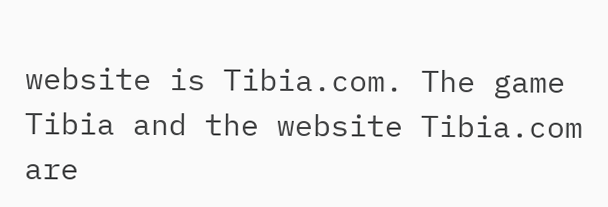website is Tibia.com. The game Tibia and the website Tibia.com are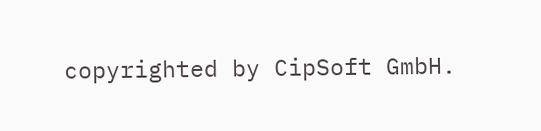copyrighted by CipSoft GmbH.